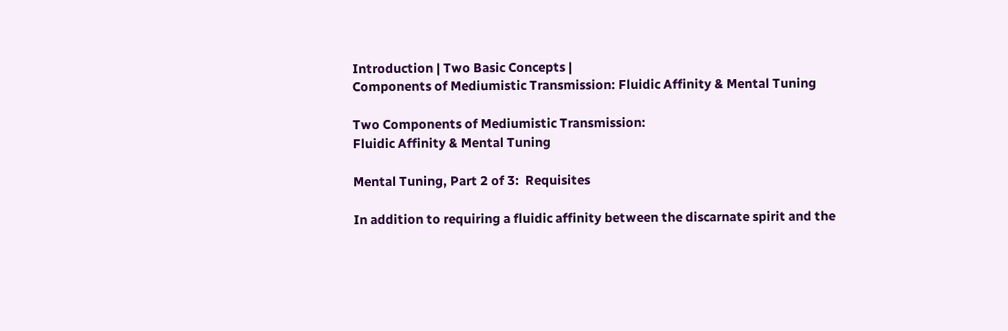Introduction | Two Basic Concepts |
Components of Mediumistic Transmission: Fluidic Affinity & Mental Tuning

Two Components of Mediumistic Transmission:
Fluidic Affinity & Mental Tuning

Mental Tuning, Part 2 of 3:  Requisites

In addition to requiring a fluidic affinity between the discarnate spirit and the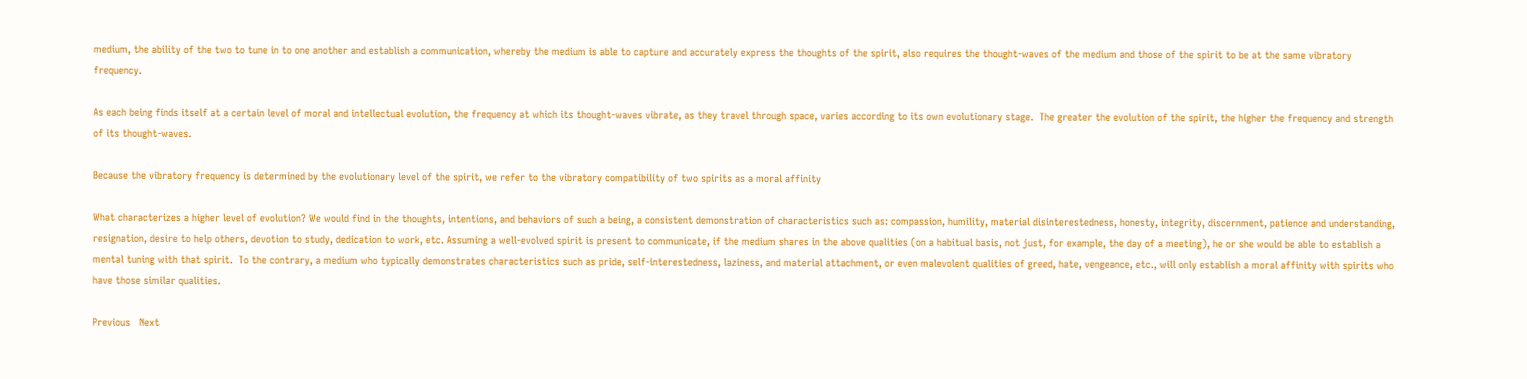medium, the ability of the two to tune in to one another and establish a communication, whereby the medium is able to capture and accurately express the thoughts of the spirit, also requires the thought-waves of the medium and those of the spirit to be at the same vibratory frequency.

As each being finds itself at a certain level of moral and intellectual evolution, the frequency at which its thought-waves vibrate, as they travel through space, varies according to its own evolutionary stage.  The greater the evolution of the spirit, the higher the frequency and strength of its thought-waves.

Because the vibratory frequency is determined by the evolutionary level of the spirit, we refer to the vibratory compatibility of two spirits as a moral affinity

What characterizes a higher level of evolution? We would find in the thoughts, intentions, and behaviors of such a being, a consistent demonstration of characteristics such as: compassion, humility, material disinterestedness, honesty, integrity, discernment, patience and understanding, resignation, desire to help others, devotion to study, dedication to work, etc. Assuming a well-evolved spirit is present to communicate, if the medium shares in the above qualities (on a habitual basis, not just, for example, the day of a meeting), he or she would be able to establish a mental tuning with that spirit.  To the contrary, a medium who typically demonstrates characteristics such as pride, self-interestedness, laziness, and material attachment, or even malevolent qualities of greed, hate, vengeance, etc., will only establish a moral affinity with spirits who have those similar qualities.

Previous   Next